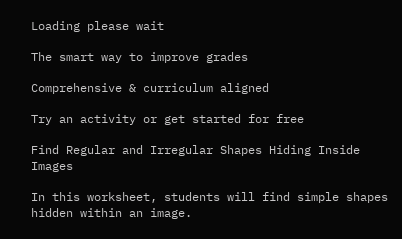Loading please wait

The smart way to improve grades

Comprehensive & curriculum aligned

Try an activity or get started for free

Find Regular and Irregular Shapes Hiding Inside Images

In this worksheet, students will find simple shapes hidden within an image.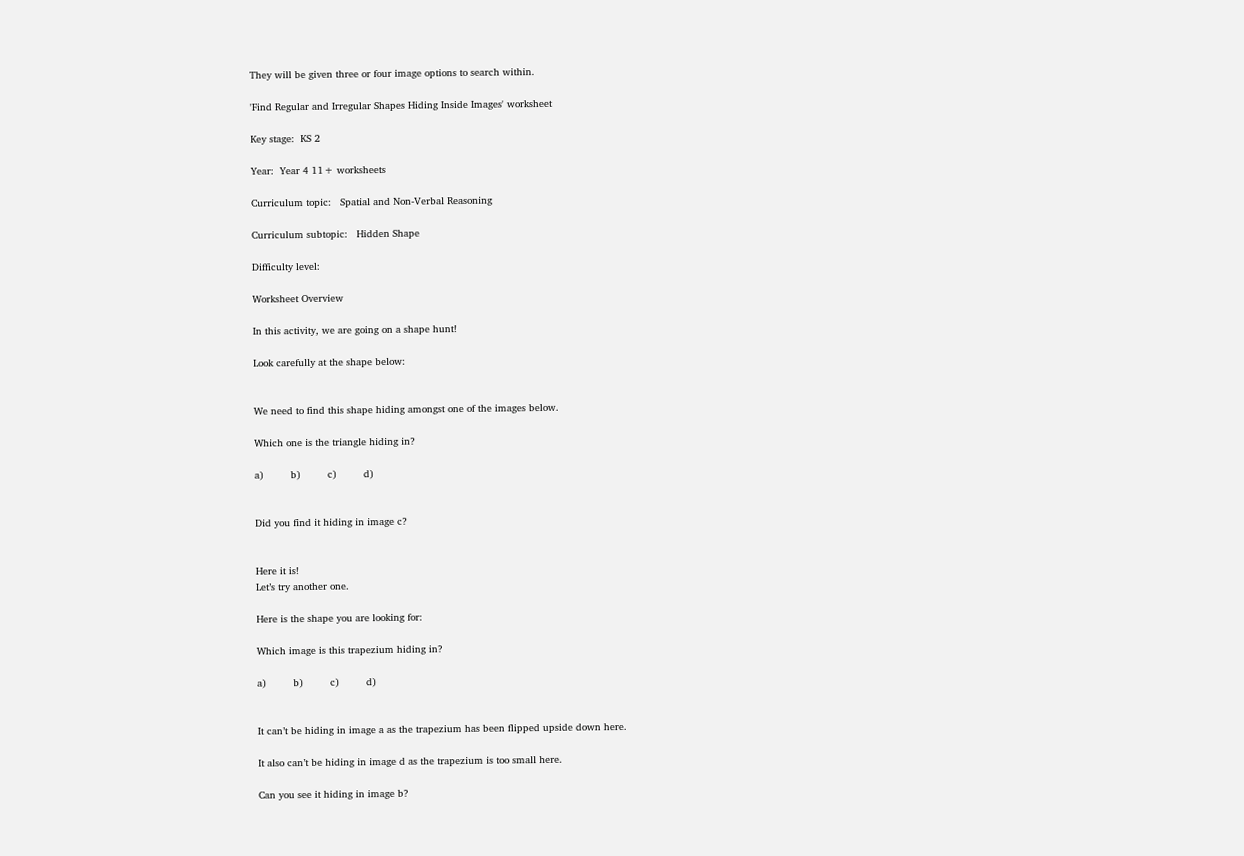They will be given three or four image options to search within.

'Find Regular and Irregular Shapes Hiding Inside Images' worksheet

Key stage:  KS 2

Year:  Year 4 11+ worksheets

Curriculum topic:   Spatial and Non-Verbal Reasoning

Curriculum subtopic:   Hidden Shape

Difficulty level:

Worksheet Overview

In this activity, we are going on a shape hunt!

Look carefully at the shape below:


We need to find this shape hiding amongst one of the images below.

Which one is the triangle hiding in?

a)         b)         c)         d)


Did you find it hiding in image c?


Here it is!
Let’s try another one.

Here is the shape you are looking for:

Which image is this trapezium hiding in?

a)         b)         c)         d)


It can’t be hiding in image a as the trapezium has been flipped upside down here.

It also can’t be hiding in image d as the trapezium is too small here.

Can you see it hiding in image b?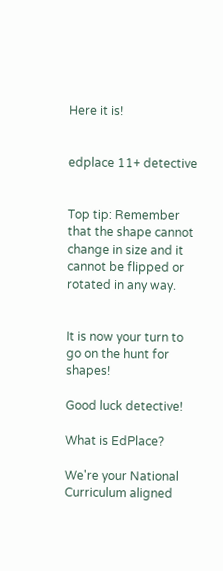Here it is!


edplace 11+ detective


Top tip: Remember that the shape cannot change in size and it cannot be flipped or rotated in any way.


It is now your turn to go on the hunt for shapes!

Good luck detective!

What is EdPlace?

We're your National Curriculum aligned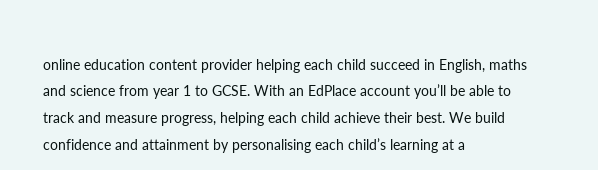online education content provider helping each child succeed in English, maths and science from year 1 to GCSE. With an EdPlace account you’ll be able to track and measure progress, helping each child achieve their best. We build confidence and attainment by personalising each child’s learning at a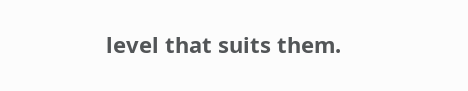level that suits them.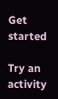Get started

Try an activity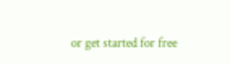or get started for free